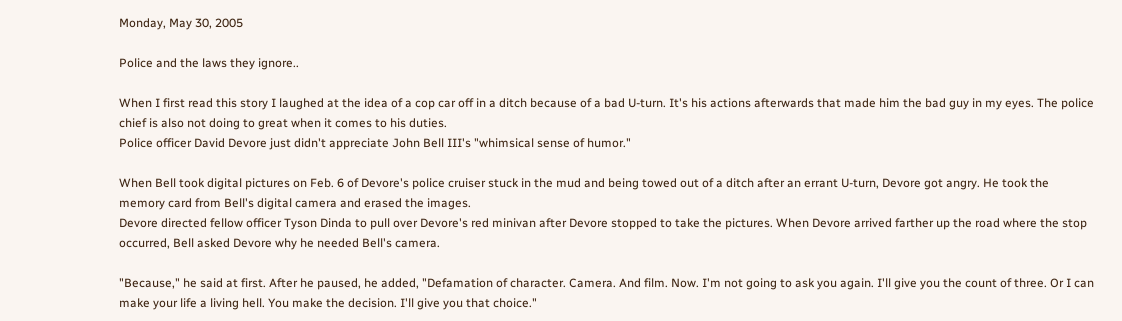Monday, May 30, 2005

Police and the laws they ignore..

When I first read this story I laughed at the idea of a cop car off in a ditch because of a bad U-turn. It's his actions afterwards that made him the bad guy in my eyes. The police chief is also not doing to great when it comes to his duties.
Police officer David Devore just didn't appreciate John Bell III's "whimsical sense of humor."

When Bell took digital pictures on Feb. 6 of Devore's police cruiser stuck in the mud and being towed out of a ditch after an errant U-turn, Devore got angry. He took the memory card from Bell's digital camera and erased the images.
Devore directed fellow officer Tyson Dinda to pull over Devore's red minivan after Devore stopped to take the pictures. When Devore arrived farther up the road where the stop occurred, Bell asked Devore why he needed Bell's camera.

"Because," he said at first. After he paused, he added, "Defamation of character. Camera. And film. Now. I'm not going to ask you again. I'll give you the count of three. Or I can make your life a living hell. You make the decision. I'll give you that choice."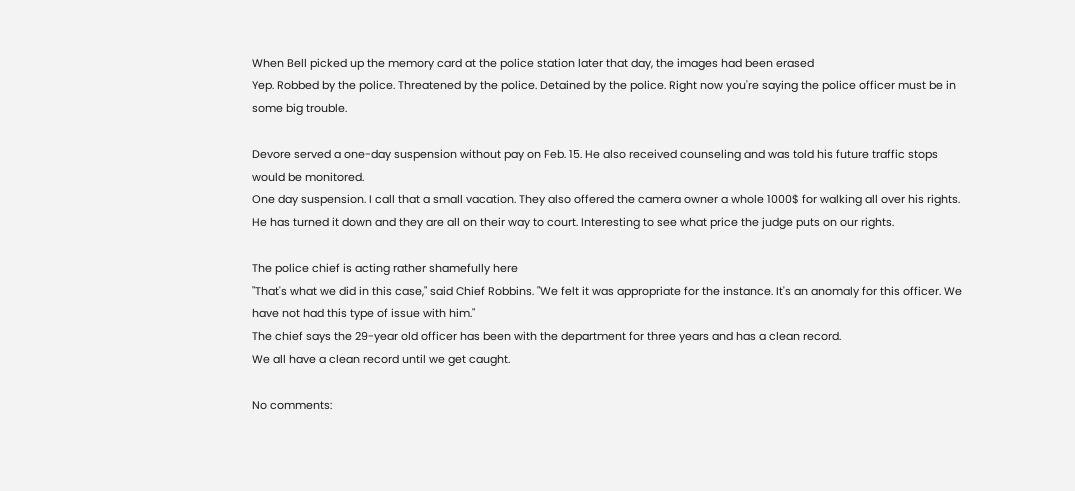When Bell picked up the memory card at the police station later that day, the images had been erased
Yep. Robbed by the police. Threatened by the police. Detained by the police. Right now you're saying the police officer must be in some big trouble.

Devore served a one-day suspension without pay on Feb. 15. He also received counseling and was told his future traffic stops would be monitored.
One day suspension. I call that a small vacation. They also offered the camera owner a whole 1000$ for walking all over his rights. He has turned it down and they are all on their way to court. Interesting to see what price the judge puts on our rights.

The police chief is acting rather shamefully here
"That's what we did in this case," said Chief Robbins. "We felt it was appropriate for the instance. It's an anomaly for this officer. We have not had this type of issue with him."
The chief says the 29-year old officer has been with the department for three years and has a clean record.
We all have a clean record until we get caught.

No comments: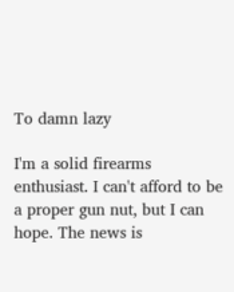To damn lazy

I'm a solid firearms enthusiast. I can't afford to be a proper gun nut, but I can hope. The news is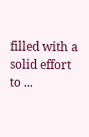filled with a solid effort to ...